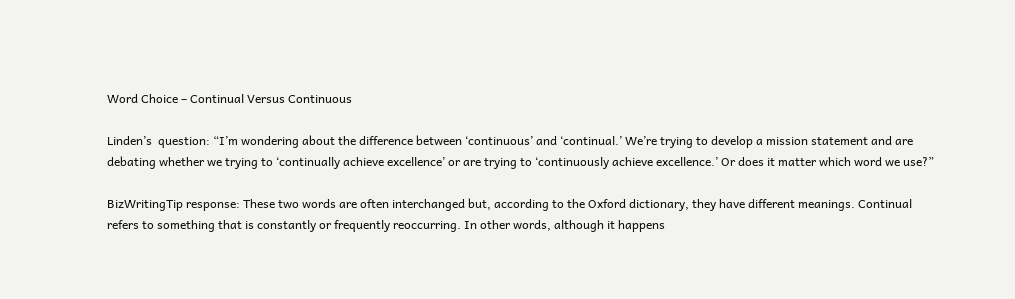Word Choice – Continual Versus Continuous

Linden’s  question: “I’m wondering about the difference between ‘continuous’ and ‘continual.’ We’re trying to develop a mission statement and are debating whether we trying to ‘continually achieve excellence’ or are trying to ‘continuously achieve excellence.’ Or does it matter which word we use?”

BizWritingTip response: These two words are often interchanged but, according to the Oxford dictionary, they have different meanings. Continual refers to something that is constantly or frequently reoccurring. In other words, although it happens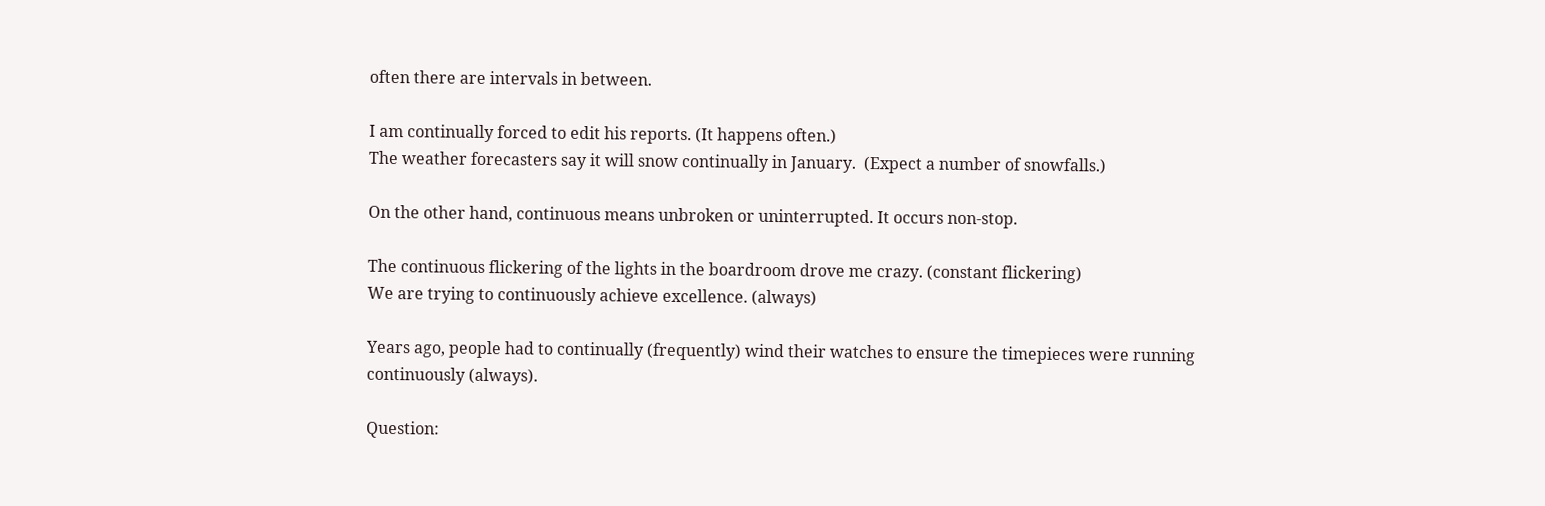often there are intervals in between.

I am continually forced to edit his reports. (It happens often.)
The weather forecasters say it will snow continually in January.  (Expect a number of snowfalls.)

On the other hand, continuous means unbroken or uninterrupted. It occurs non-stop.

The continuous flickering of the lights in the boardroom drove me crazy. (constant flickering)
We are trying to continuously achieve excellence. (always)

Years ago, people had to continually (frequently) wind their watches to ensure the timepieces were running continuously (always).

Question: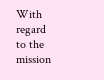With regard to the mission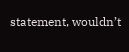statement, wouldn’t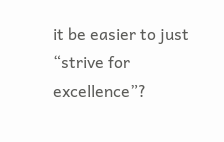it be easier to just “strive for excellence”?